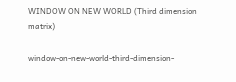WINDOW ON NEW WORLD (Third dimension matrix)

window-on-new-world-third-dimension-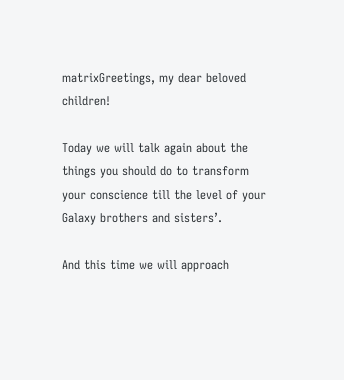matrixGreetings, my dear beloved children!

Today we will talk again about the things you should do to transform your conscience till the level of your Galaxy brothers and sisters’.

And this time we will approach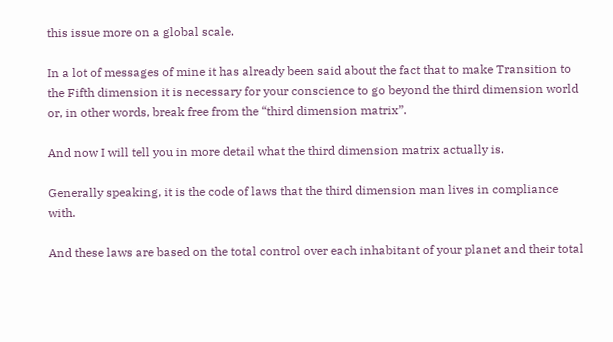this issue more on a global scale.

In a lot of messages of mine it has already been said about the fact that to make Transition to the Fifth dimension it is necessary for your conscience to go beyond the third dimension world or, in other words, break free from the “third dimension matrix”.

And now I will tell you in more detail what the third dimension matrix actually is.

Generally speaking, it is the code of laws that the third dimension man lives in compliance with.

And these laws are based on the total control over each inhabitant of your planet and their total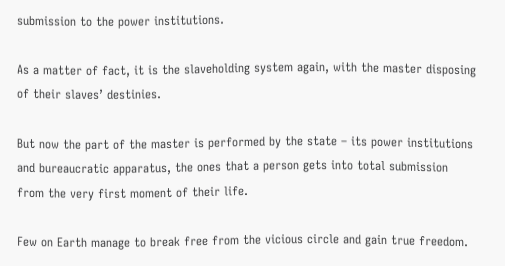submission to the power institutions.

As a matter of fact, it is the slaveholding system again, with the master disposing of their slaves’ destinies.

But now the part of the master is performed by the state – its power institutions and bureaucratic apparatus, the ones that a person gets into total submission from the very first moment of their life.

Few on Earth manage to break free from the vicious circle and gain true freedom.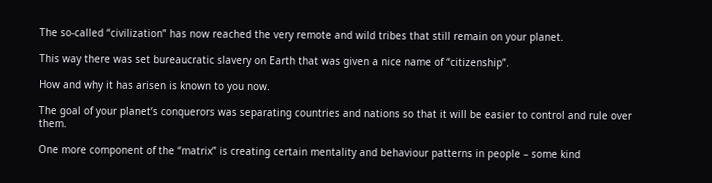The so-called “civilization” has now reached the very remote and wild tribes that still remain on your planet.

This way there was set bureaucratic slavery on Earth that was given a nice name of “citizenship”.

How and why it has arisen is known to you now.

The goal of your planet’s conquerors was separating countries and nations so that it will be easier to control and rule over them.

One more component of the “matrix” is creating certain mentality and behaviour patterns in people – some kind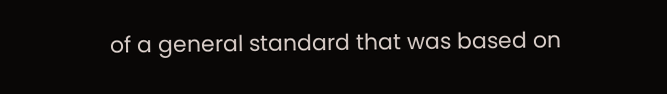of a general standard that was based on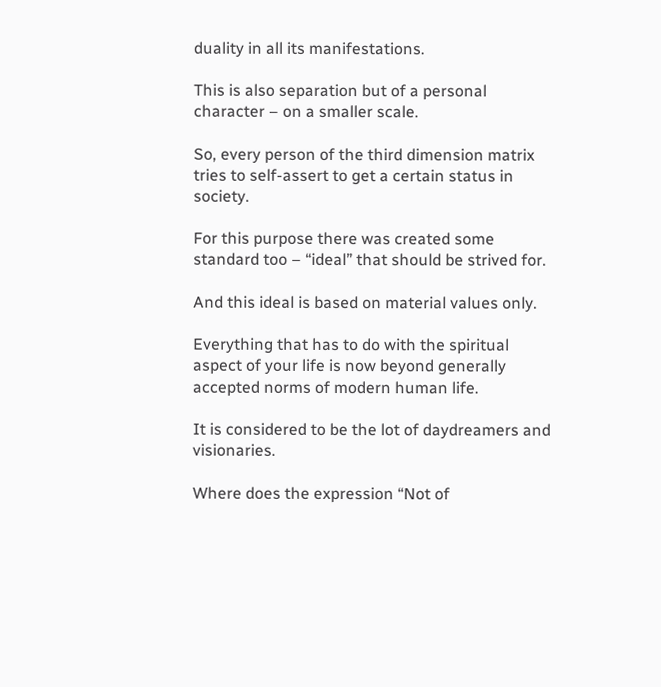duality in all its manifestations.

This is also separation but of a personal character – on a smaller scale.

So, every person of the third dimension matrix tries to self-assert to get a certain status in society.

For this purpose there was created some standard too – “ideal” that should be strived for.

And this ideal is based on material values only.

Everything that has to do with the spiritual aspect of your life is now beyond generally accepted norms of modern human life.

It is considered to be the lot of daydreamers and visionaries.

Where does the expression “Not of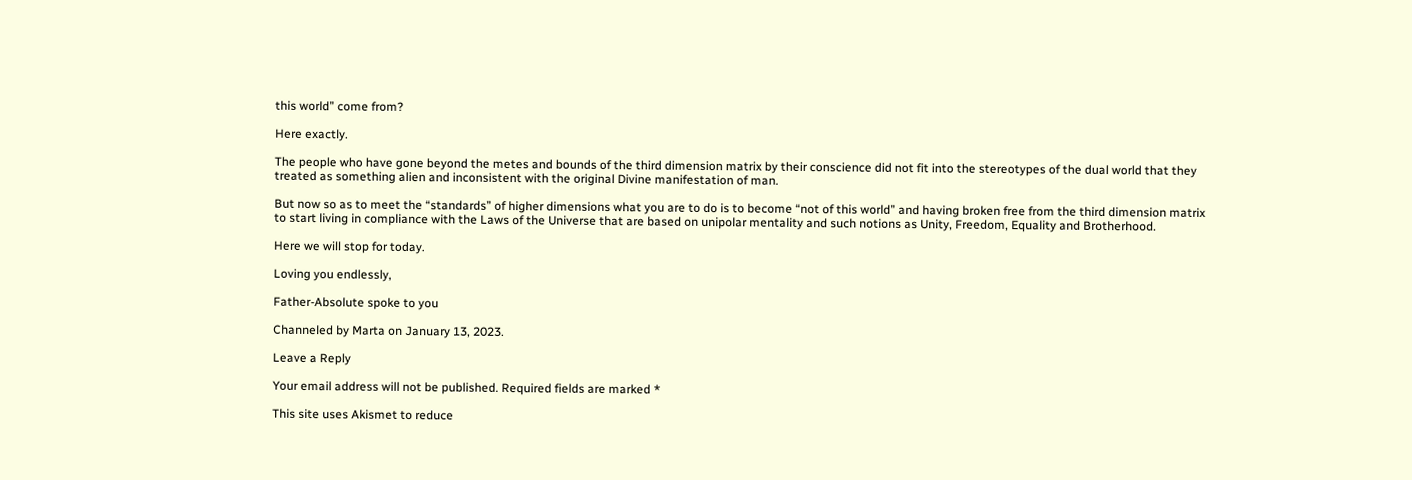this world” come from?

Here exactly.

The people who have gone beyond the metes and bounds of the third dimension matrix by their conscience did not fit into the stereotypes of the dual world that they treated as something alien and inconsistent with the original Divine manifestation of man.

But now so as to meet the “standards” of higher dimensions what you are to do is to become “not of this world” and having broken free from the third dimension matrix to start living in compliance with the Laws of the Universe that are based on unipolar mentality and such notions as Unity, Freedom, Equality and Brotherhood.

Here we will stop for today.

Loving you endlessly,

Father-Absolute spoke to you

Channeled by Marta on January 13, 2023.

Leave a Reply

Your email address will not be published. Required fields are marked *

This site uses Akismet to reduce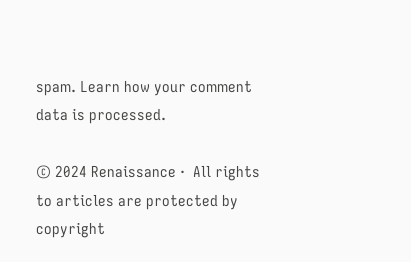spam. Learn how your comment data is processed.

© 2024 Renaissance ·  All rights to articles are protected by copyright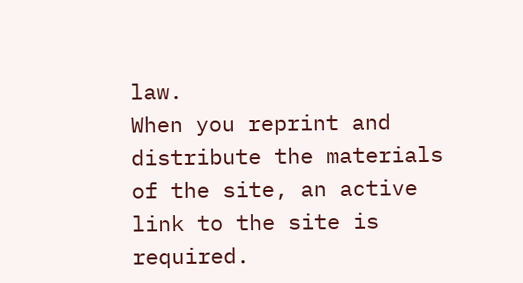law.
When you reprint and distribute the materials of the site, an active link to the site is required.